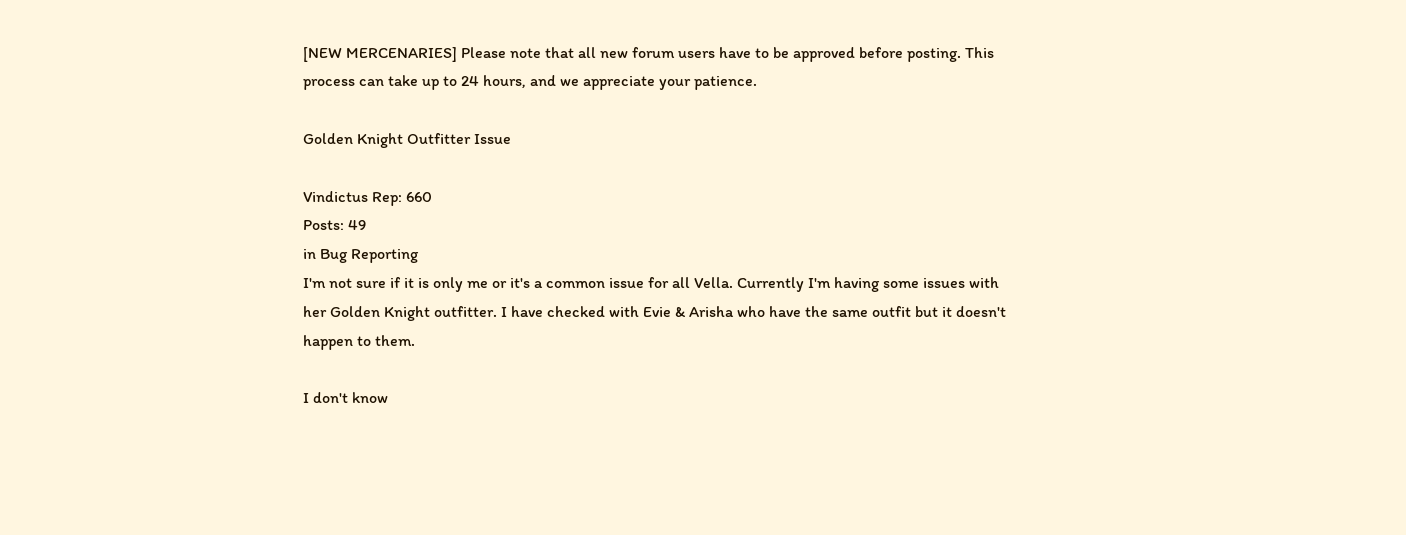[NEW MERCENARIES] Please note that all new forum users have to be approved before posting. This process can take up to 24 hours, and we appreciate your patience.

Golden Knight Outfitter Issue

Vindictus Rep: 660
Posts: 49
in Bug Reporting
I'm not sure if it is only me or it's a common issue for all Vella. Currently I'm having some issues with her Golden Knight outfitter. I have checked with Evie & Arisha who have the same outfit but it doesn't happen to them.

I don't know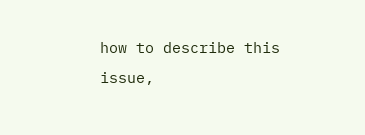how to describe this issue,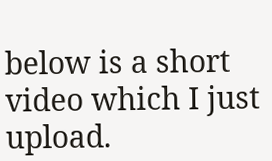below is a short video which I just upload.